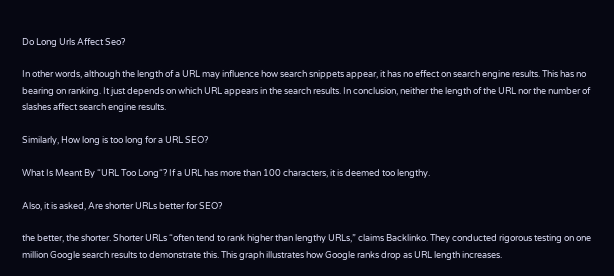Do Long Urls Affect Seo?

In other words, although the length of a URL may influence how search snippets appear, it has no effect on search engine results. This has no bearing on ranking. It just depends on which URL appears in the search results. In conclusion, neither the length of the URL nor the number of slashes affect search engine results.

Similarly, How long is too long for a URL SEO?

What Is Meant By “URL Too Long“? If a URL has more than 100 characters, it is deemed too lengthy.

Also, it is asked, Are shorter URLs better for SEO?

the better, the shorter. Shorter URLs “often tend to rank higher than lengthy URLs,” claims Backlinko. They conducted rigorous testing on one million Google search results to demonstrate this. This graph illustrates how Google ranks drop as URL length increases.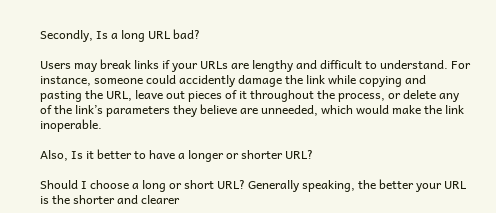Secondly, Is a long URL bad?

Users may break links if your URLs are lengthy and difficult to understand. For instance, someone could accidently damage the link while copying and pasting the URL, leave out pieces of it throughout the process, or delete any of the link’s parameters they believe are unneeded, which would make the link inoperable.

Also, Is it better to have a longer or shorter URL?

Should I choose a long or short URL? Generally speaking, the better your URL is the shorter and clearer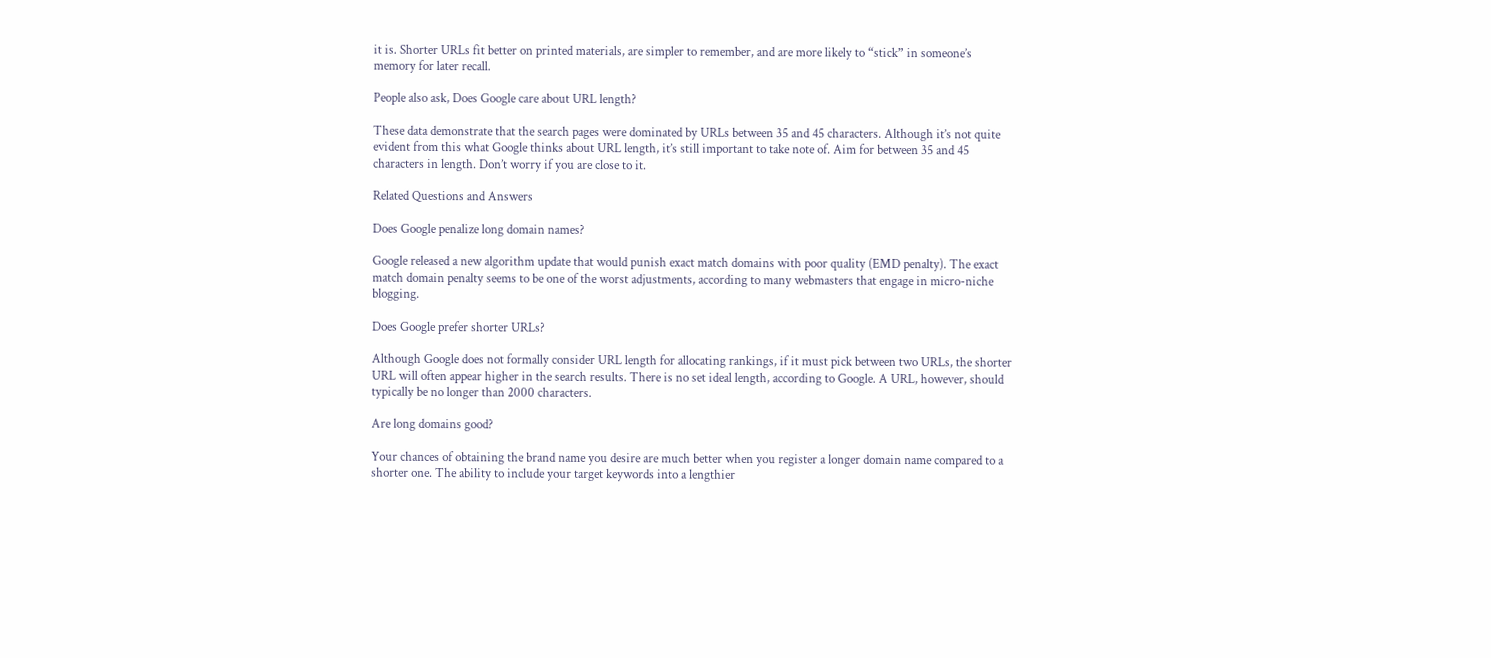it is. Shorter URLs fit better on printed materials, are simpler to remember, and are more likely to “stick” in someone’s memory for later recall.

People also ask, Does Google care about URL length?

These data demonstrate that the search pages were dominated by URLs between 35 and 45 characters. Although it’s not quite evident from this what Google thinks about URL length, it’s still important to take note of. Aim for between 35 and 45 characters in length. Don’t worry if you are close to it.

Related Questions and Answers

Does Google penalize long domain names?

Google released a new algorithm update that would punish exact match domains with poor quality (EMD penalty). The exact match domain penalty seems to be one of the worst adjustments, according to many webmasters that engage in micro-niche blogging.

Does Google prefer shorter URLs?

Although Google does not formally consider URL length for allocating rankings, if it must pick between two URLs, the shorter URL will often appear higher in the search results. There is no set ideal length, according to Google. A URL, however, should typically be no longer than 2000 characters.

Are long domains good?

Your chances of obtaining the brand name you desire are much better when you register a longer domain name compared to a shorter one. The ability to include your target keywords into a lengthier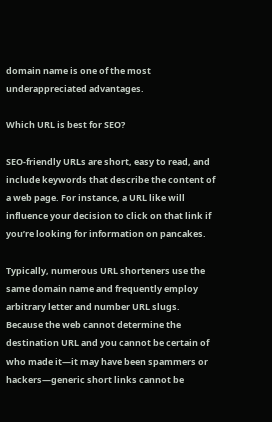domain name is one of the most underappreciated advantages.

Which URL is best for SEO?

SEO-friendly URLs are short, easy to read, and include keywords that describe the content of a web page. For instance, a URL like will influence your decision to click on that link if you’re looking for information on pancakes.

Typically, numerous URL shorteners use the same domain name and frequently employ arbitrary letter and number URL slugs. Because the web cannot determine the destination URL and you cannot be certain of who made it—it may have been spammers or hackers—generic short links cannot be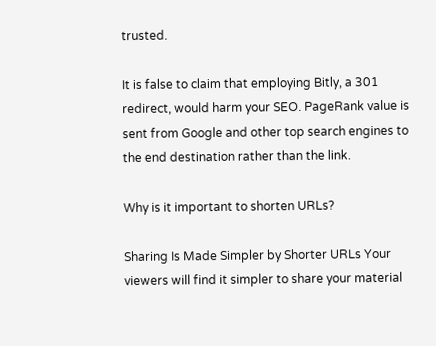trusted.

It is false to claim that employing Bitly, a 301 redirect, would harm your SEO. PageRank value is sent from Google and other top search engines to the end destination rather than the link.

Why is it important to shorten URLs?

Sharing Is Made Simpler by Shorter URLs Your viewers will find it simpler to share your material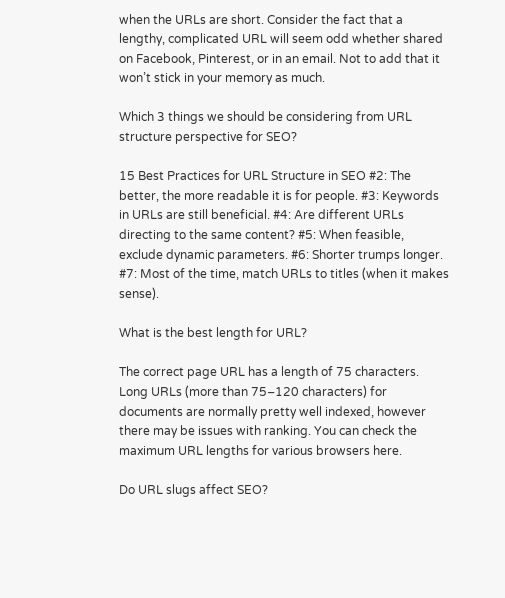when the URLs are short. Consider the fact that a lengthy, complicated URL will seem odd whether shared on Facebook, Pinterest, or in an email. Not to add that it won’t stick in your memory as much.

Which 3 things we should be considering from URL structure perspective for SEO?

15 Best Practices for URL Structure in SEO #2: The better, the more readable it is for people. #3: Keywords in URLs are still beneficial. #4: Are different URLs directing to the same content? #5: When feasible, exclude dynamic parameters. #6: Shorter trumps longer. #7: Most of the time, match URLs to titles (when it makes sense).

What is the best length for URL?

The correct page URL has a length of 75 characters. Long URLs (more than 75–120 characters) for documents are normally pretty well indexed, however there may be issues with ranking. You can check the maximum URL lengths for various browsers here.

Do URL slugs affect SEO?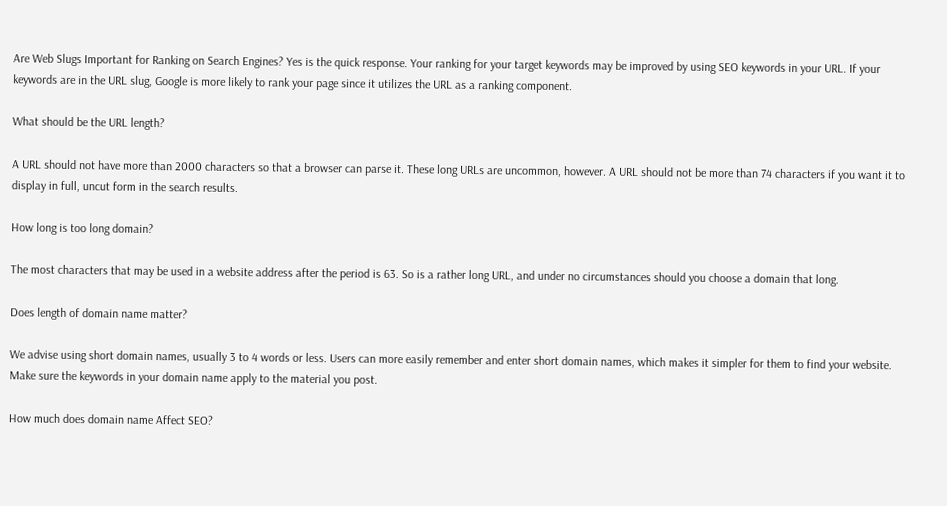Are Web Slugs Important for Ranking on Search Engines? Yes is the quick response. Your ranking for your target keywords may be improved by using SEO keywords in your URL. If your keywords are in the URL slug, Google is more likely to rank your page since it utilizes the URL as a ranking component.

What should be the URL length?

A URL should not have more than 2000 characters so that a browser can parse it. These long URLs are uncommon, however. A URL should not be more than 74 characters if you want it to display in full, uncut form in the search results.

How long is too long domain?

The most characters that may be used in a website address after the period is 63. So is a rather long URL, and under no circumstances should you choose a domain that long.

Does length of domain name matter?

We advise using short domain names, usually 3 to 4 words or less. Users can more easily remember and enter short domain names, which makes it simpler for them to find your website. Make sure the keywords in your domain name apply to the material you post.

How much does domain name Affect SEO?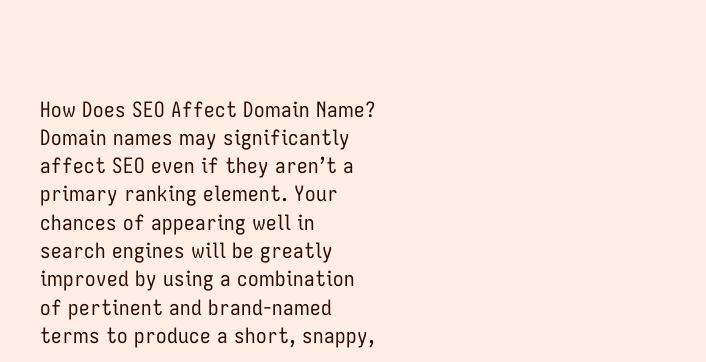How Does SEO Affect Domain Name? Domain names may significantly affect SEO even if they aren’t a primary ranking element. Your chances of appearing well in search engines will be greatly improved by using a combination of pertinent and brand-named terms to produce a short, snappy,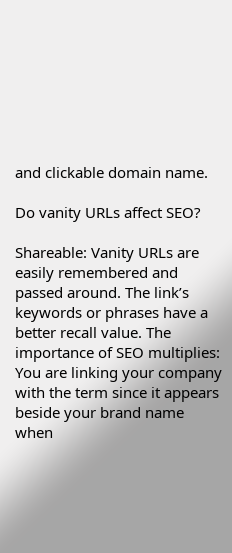and clickable domain name.

Do vanity URLs affect SEO?

Shareable: Vanity URLs are easily remembered and passed around. The link’s keywords or phrases have a better recall value. The importance of SEO multiplies: You are linking your company with the term since it appears beside your brand name when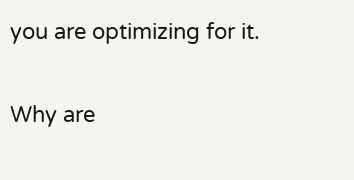you are optimizing for it.

Why are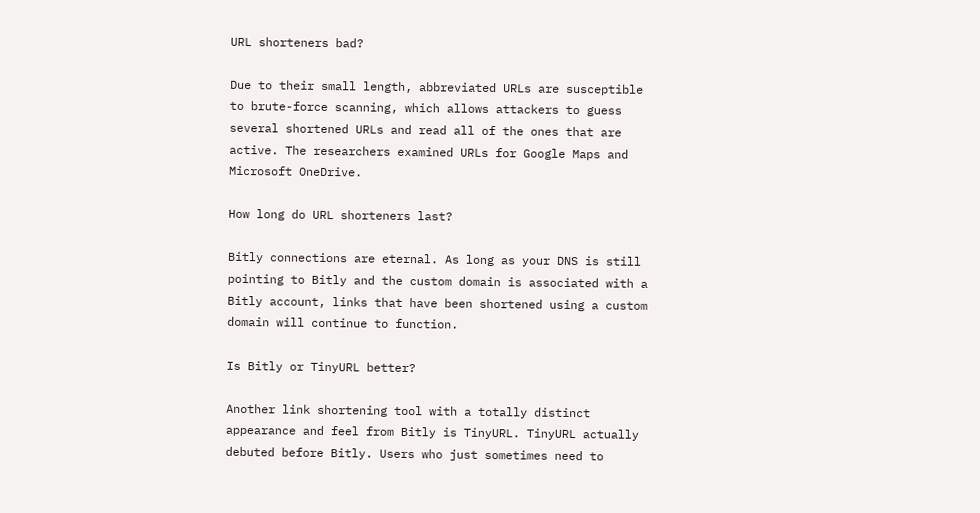URL shorteners bad?

Due to their small length, abbreviated URLs are susceptible to brute-force scanning, which allows attackers to guess several shortened URLs and read all of the ones that are active. The researchers examined URLs for Google Maps and Microsoft OneDrive.

How long do URL shorteners last?

Bitly connections are eternal. As long as your DNS is still pointing to Bitly and the custom domain is associated with a Bitly account, links that have been shortened using a custom domain will continue to function.

Is Bitly or TinyURL better?

Another link shortening tool with a totally distinct appearance and feel from Bitly is TinyURL. TinyURL actually debuted before Bitly. Users who just sometimes need to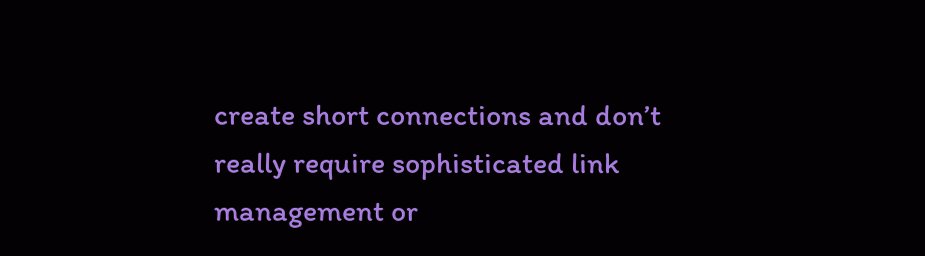create short connections and don’t really require sophisticated link management or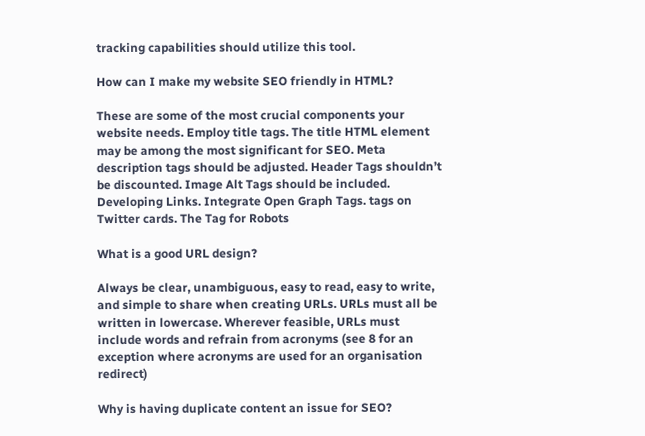tracking capabilities should utilize this tool.

How can I make my website SEO friendly in HTML?

These are some of the most crucial components your website needs. Employ title tags. The title HTML element may be among the most significant for SEO. Meta description tags should be adjusted. Header Tags shouldn’t be discounted. Image Alt Tags should be included. Developing Links. Integrate Open Graph Tags. tags on Twitter cards. The Tag for Robots

What is a good URL design?

Always be clear, unambiguous, easy to read, easy to write, and simple to share when creating URLs. URLs must all be written in lowercase. Wherever feasible, URLs must include words and refrain from acronyms (see 8 for an exception where acronyms are used for an organisation redirect)

Why is having duplicate content an issue for SEO?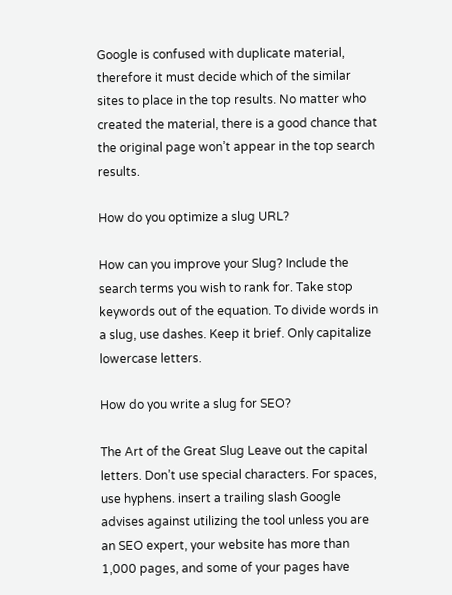Google is confused with duplicate material, therefore it must decide which of the similar sites to place in the top results. No matter who created the material, there is a good chance that the original page won’t appear in the top search results.

How do you optimize a slug URL?

How can you improve your Slug? Include the search terms you wish to rank for. Take stop keywords out of the equation. To divide words in a slug, use dashes. Keep it brief. Only capitalize lowercase letters.

How do you write a slug for SEO?

The Art of the Great Slug Leave out the capital letters. Don’t use special characters. For spaces, use hyphens. insert a trailing slash Google advises against utilizing the tool unless you are an SEO expert, your website has more than 1,000 pages, and some of your pages have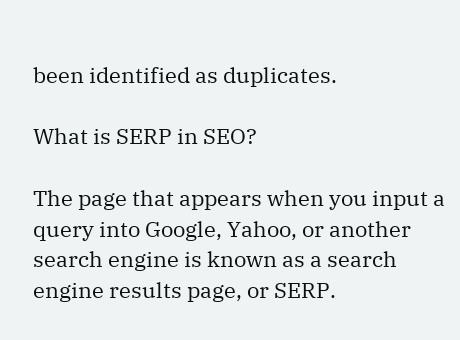been identified as duplicates.

What is SERP in SEO?

The page that appears when you input a query into Google, Yahoo, or another search engine is known as a search engine results page, or SERP.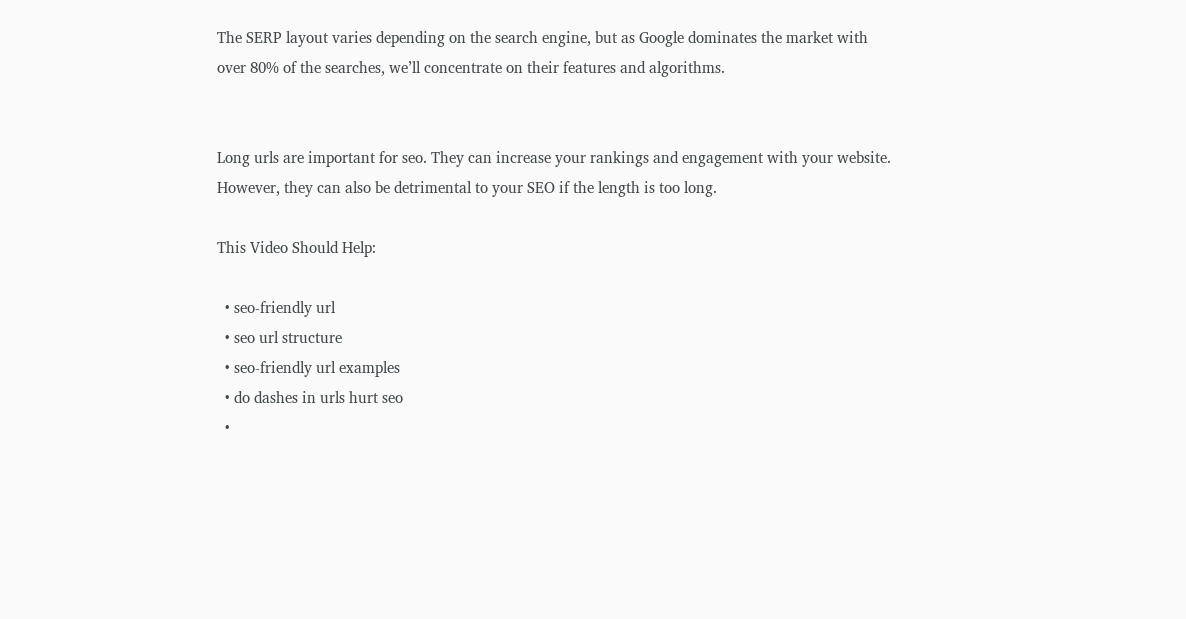The SERP layout varies depending on the search engine, but as Google dominates the market with over 80% of the searches, we’ll concentrate on their features and algorithms.


Long urls are important for seo. They can increase your rankings and engagement with your website. However, they can also be detrimental to your SEO if the length is too long.

This Video Should Help:

  • seo-friendly url
  • seo url structure
  • seo-friendly url examples
  • do dashes in urls hurt seo
  •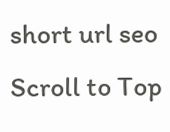short url seo
Scroll to Top